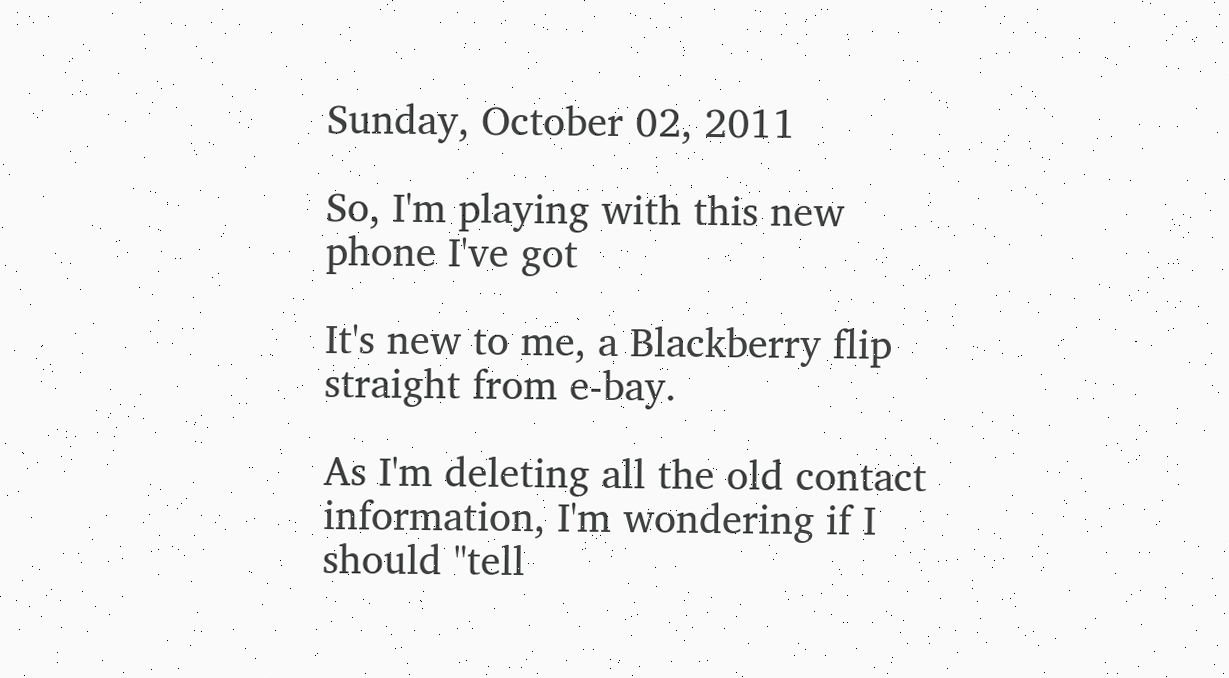Sunday, October 02, 2011

So, I'm playing with this new phone I've got

It's new to me, a Blackberry flip straight from e-bay.

As I'm deleting all the old contact information, I'm wondering if I should "tell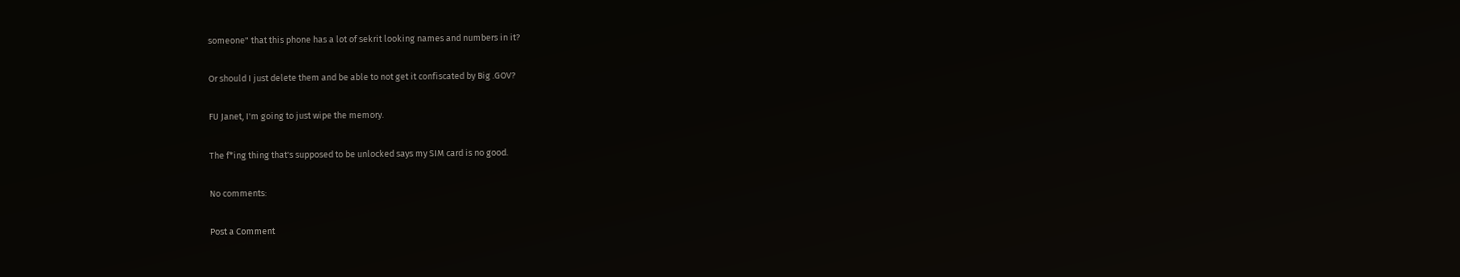someone" that this phone has a lot of sekrit looking names and numbers in it?

Or should I just delete them and be able to not get it confiscated by Big .GOV?

FU Janet, I'm going to just wipe the memory.

The f*ing thing that's supposed to be unlocked says my SIM card is no good.

No comments:

Post a Comment